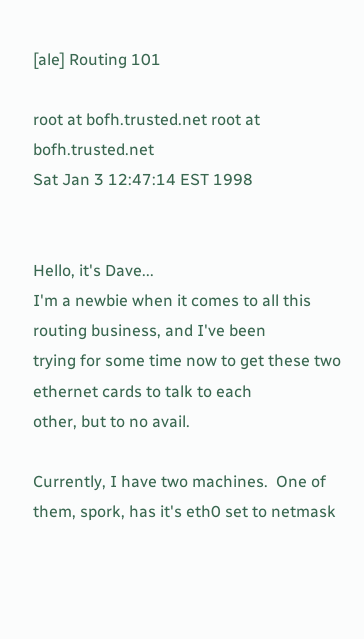[ale] Routing 101

root at bofh.trusted.net root at bofh.trusted.net
Sat Jan 3 12:47:14 EST 1998


Hello, it's Dave...
I'm a newbie when it comes to all this routing business, and I've been
trying for some time now to get these two ethernet cards to talk to each
other, but to no avail.

Currently, I have two machines.  One of them, spork, has it's eth0 set to netmask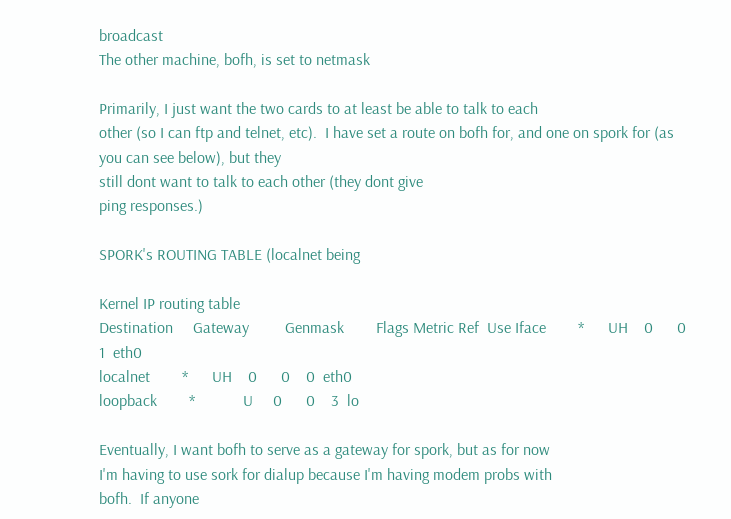broadcast
The other machine, bofh, is set to netmask

Primarily, I just want the two cards to at least be able to talk to each
other (so I can ftp and telnet, etc).  I have set a route on bofh for, and one on spork for (as you can see below), but they
still dont want to talk to each other (they dont give
ping responses.)

SPORK's ROUTING TABLE (localnet being

Kernel IP routing table
Destination     Gateway         Genmask        Flags Metric Ref  Use Iface        *      UH    0      0    1  eth0
localnet        *      UH    0      0    0  eth0
loopback        *            U     0      0    3  lo

Eventually, I want bofh to serve as a gateway for spork, but as for now
I'm having to use sork for dialup because I'm having modem probs with
bofh.  If anyone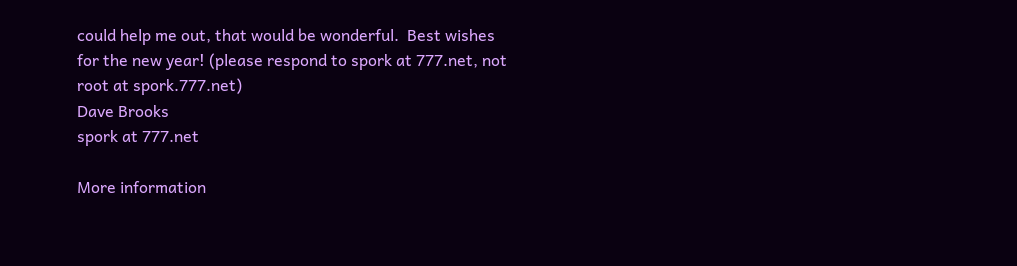could help me out, that would be wonderful.  Best wishes
for the new year! (please respond to spork at 777.net, not
root at spork.777.net)
Dave Brooks
spork at 777.net

More information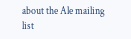about the Ale mailing list